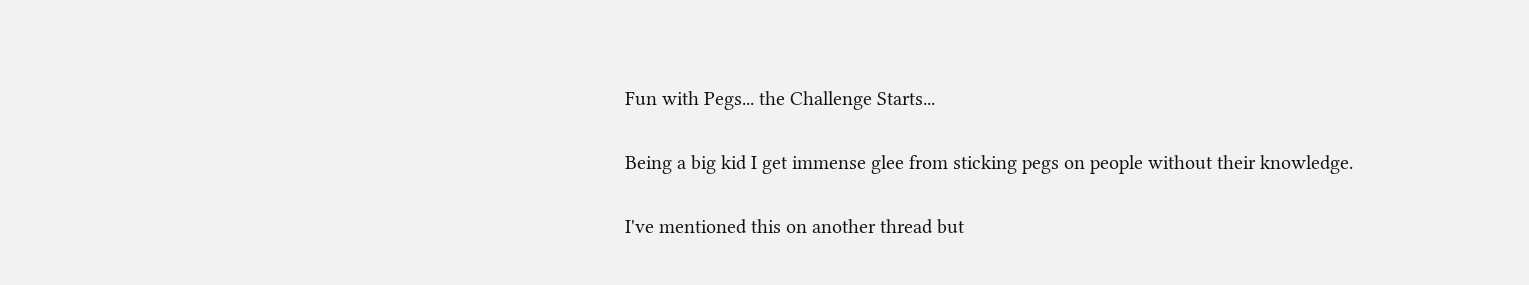Fun with Pegs... the Challenge Starts...

Being a big kid I get immense glee from sticking pegs on people without their knowledge.

I've mentioned this on another thread but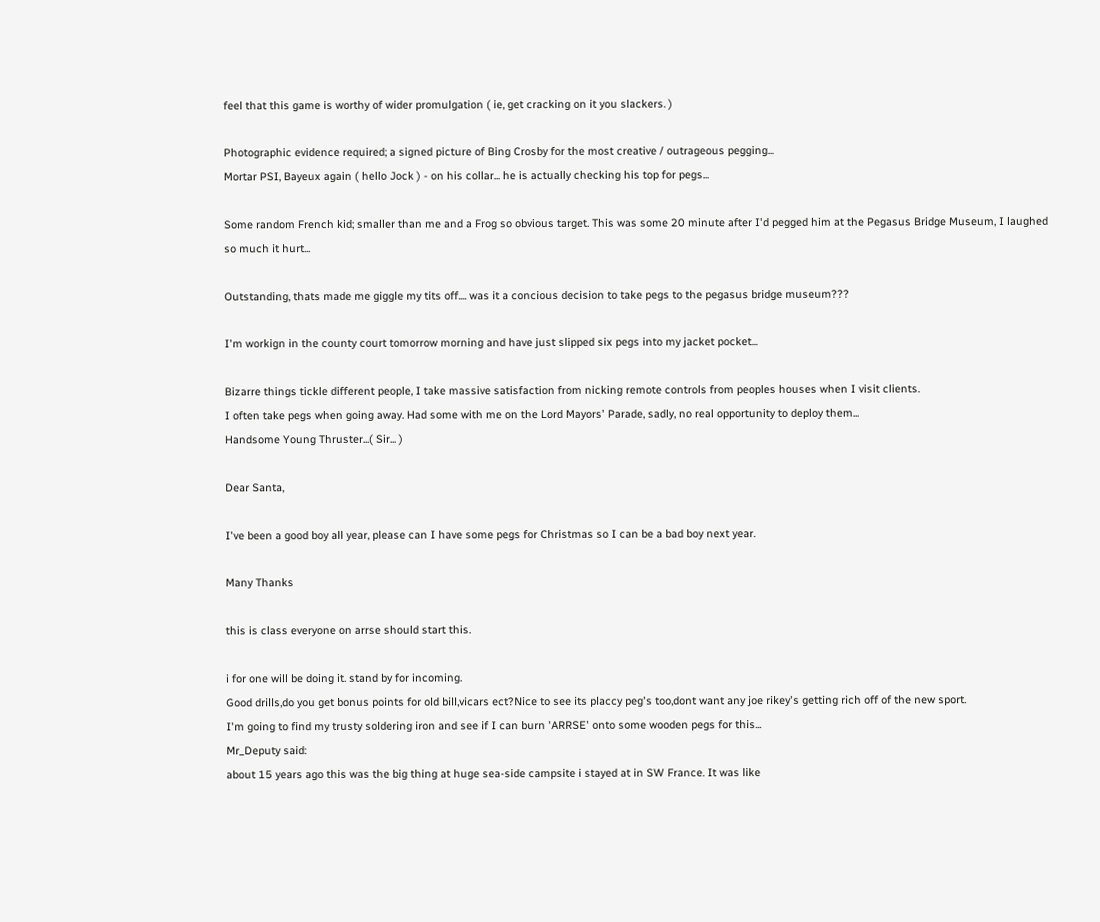feel that this game is worthy of wider promulgation ( ie, get cracking on it you slackers. )

Photographic evidence required; a signed picture of Bing Crosby for the most creative / outrageous pegging...
Mortar PSI, Bayeux again ( hello Jock ) - on his collar... he is actually checking his top for pegs...

Some random French kid; smaller than me and a Frog so obvious target. This was some 20 minute after I'd pegged him at the Pegasus Bridge Museum, I laughed so much it hurt...

Outstanding, thats made me giggle my tits off.... was it a concious decision to take pegs to the pegasus bridge museum???

I'm workign in the county court tomorrow morning and have just slipped six pegs into my jacket pocket...

Bizarre things tickle different people, I take massive satisfaction from nicking remote controls from peoples houses when I visit clients.
I often take pegs when going away. Had some with me on the Lord Mayors' Parade, sadly, no real opportunity to deploy them...
Handsome Young Thruster...( Sir... )

Dear Santa,

I've been a good boy all year, please can I have some pegs for Christmas so I can be a bad boy next year.

Many Thanks

this is class everyone on arrse should start this.

i for one will be doing it. stand by for incoming.
Good drills,do you get bonus points for old bill,vicars ect?Nice to see its placcy peg's too,dont want any joe rikey's getting rich off of the new sport.
I'm going to find my trusty soldering iron and see if I can burn 'ARRSE' onto some wooden pegs for this...
Mr_Deputy said:
about 15 years ago this was the big thing at huge sea-side campsite i stayed at in SW France. It was like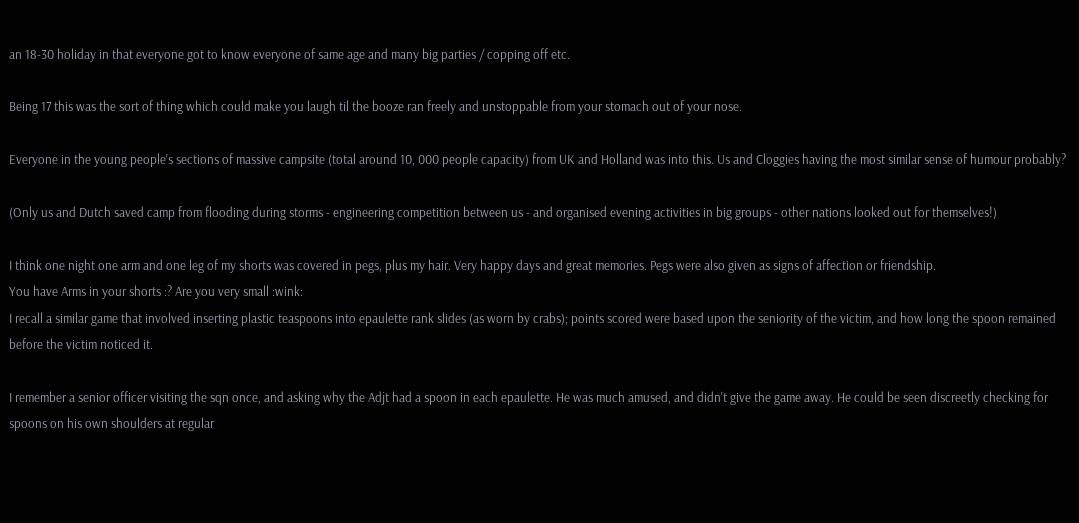an 18-30 holiday in that everyone got to know everyone of same age and many big parties / copping off etc.

Being 17 this was the sort of thing which could make you laugh til the booze ran freely and unstoppable from your stomach out of your nose.

Everyone in the young people's sections of massive campsite (total around 10, 000 people capacity) from UK and Holland was into this. Us and Cloggies having the most similar sense of humour probably?

(Only us and Dutch saved camp from flooding during storms - engineering competition between us - and organised evening activities in big groups - other nations looked out for themselves!)

I think one night one arm and one leg of my shorts was covered in pegs, plus my hair. Very happy days and great memories. Pegs were also given as signs of affection or friendship.
You have Arms in your shorts :? Are you very small :wink:
I recall a similar game that involved inserting plastic teaspoons into epaulette rank slides (as worn by crabs); points scored were based upon the seniority of the victim, and how long the spoon remained before the victim noticed it.

I remember a senior officer visiting the sqn once, and asking why the Adjt had a spoon in each epaulette. He was much amused, and didn't give the game away. He could be seen discreetly checking for spoons on his own shoulders at regular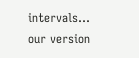intervals...
our version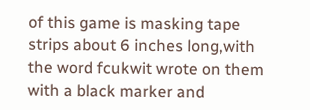of this game is masking tape strips about 6 inches long,with the word fcukwit wrote on them with a black marker and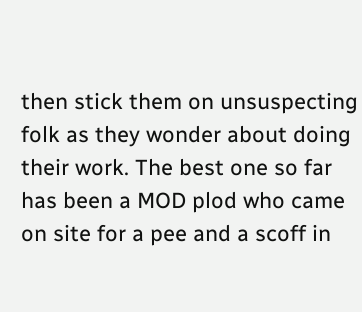then stick them on unsuspecting folk as they wonder about doing their work. The best one so far has been a MOD plod who came on site for a pee and a scoff in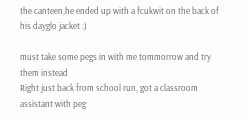the canteen,he ended up with a fcukwit on the back of his dayglo jacket :)

must take some pegs in with me tommorrow and try them instead
Right just back from school run, got a classroom assistant with peg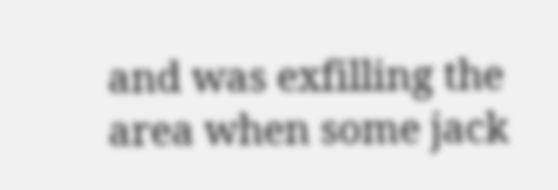and was exfilling the area when some jack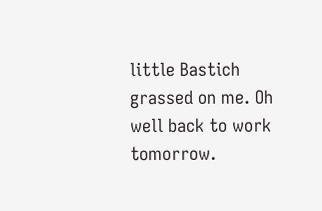little Bastich grassed on me. Oh well back to work tomorrow.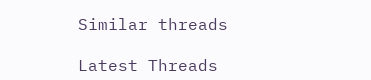Similar threads

Latest Threads